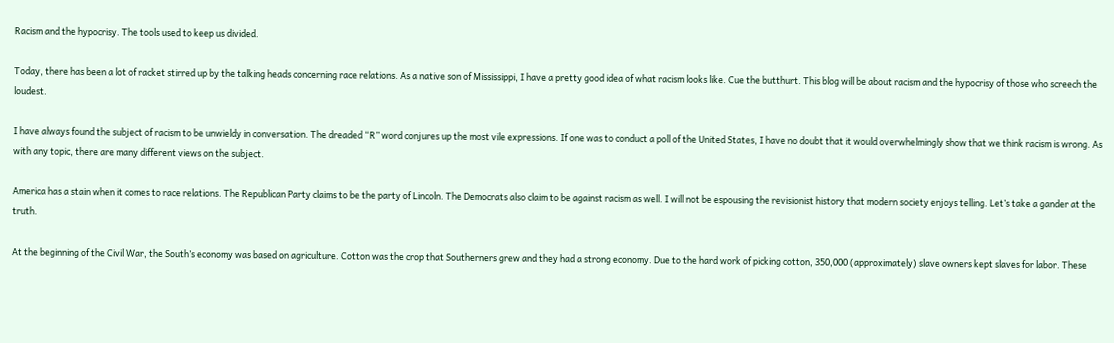Racism and the hypocrisy. The tools used to keep us divided.

Today, there has been a lot of racket stirred up by the talking heads concerning race relations. As a native son of Mississippi, I have a pretty good idea of what racism looks like. Cue the butthurt. This blog will be about racism and the hypocrisy of those who screech the loudest.

I have always found the subject of racism to be unwieldy in conversation. The dreaded “R” word conjures up the most vile expressions. If one was to conduct a poll of the United States, I have no doubt that it would overwhelmingly show that we think racism is wrong. As with any topic, there are many different views on the subject.

America has a stain when it comes to race relations. The Republican Party claims to be the party of Lincoln. The Democrats also claim to be against racism as well. I will not be espousing the revisionist history that modern society enjoys telling. Let’s take a gander at the truth.

At the beginning of the Civil War, the South’s economy was based on agriculture. Cotton was the crop that Southerners grew and they had a strong economy. Due to the hard work of picking cotton, 350,000 (approximately) slave owners kept slaves for labor. These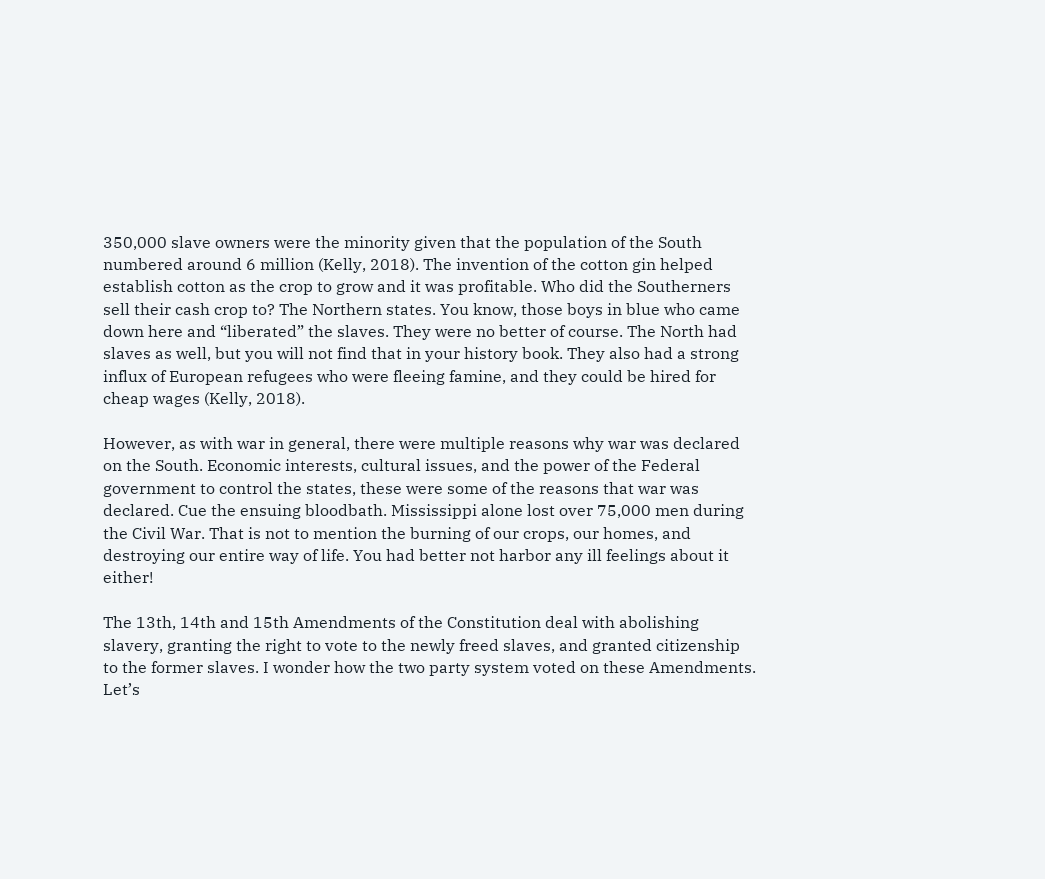350,000 slave owners were the minority given that the population of the South numbered around 6 million (Kelly, 2018). The invention of the cotton gin helped establish cotton as the crop to grow and it was profitable. Who did the Southerners sell their cash crop to? The Northern states. You know, those boys in blue who came down here and “liberated” the slaves. They were no better of course. The North had slaves as well, but you will not find that in your history book. They also had a strong influx of European refugees who were fleeing famine, and they could be hired for cheap wages (Kelly, 2018).

However, as with war in general, there were multiple reasons why war was declared on the South. Economic interests, cultural issues, and the power of the Federal government to control the states, these were some of the reasons that war was declared. Cue the ensuing bloodbath. Mississippi alone lost over 75,000 men during the Civil War. That is not to mention the burning of our crops, our homes, and destroying our entire way of life. You had better not harbor any ill feelings about it either!

The 13th, 14th and 15th Amendments of the Constitution deal with abolishing slavery, granting the right to vote to the newly freed slaves, and granted citizenship to the former slaves. I wonder how the two party system voted on these Amendments. Let’s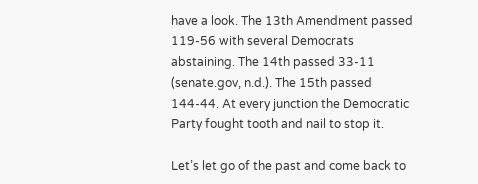have a look. The 13th Amendment passed 119-56 with several Democrats abstaining. The 14th passed 33-11 (senate.gov, n.d.). The 15th passed 144-44. At every junction the Democratic Party fought tooth and nail to stop it.

Let’s let go of the past and come back to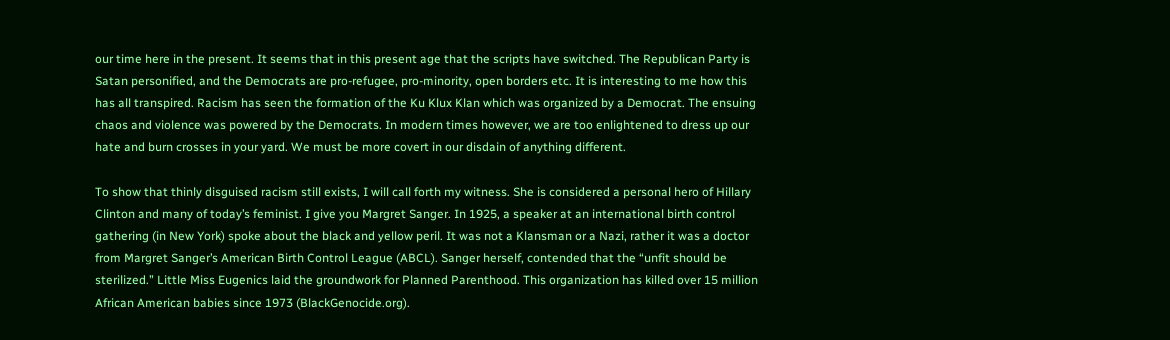our time here in the present. It seems that in this present age that the scripts have switched. The Republican Party is Satan personified, and the Democrats are pro-refugee, pro-minority, open borders etc. It is interesting to me how this has all transpired. Racism has seen the formation of the Ku Klux Klan which was organized by a Democrat. The ensuing chaos and violence was powered by the Democrats. In modern times however, we are too enlightened to dress up our hate and burn crosses in your yard. We must be more covert in our disdain of anything different.

To show that thinly disguised racism still exists, I will call forth my witness. She is considered a personal hero of Hillary Clinton and many of today’s feminist. I give you Margret Sanger. In 1925, a speaker at an international birth control gathering (in New York) spoke about the black and yellow peril. It was not a Klansman or a Nazi, rather it was a doctor from Margret Sanger’s American Birth Control League (ABCL). Sanger herself, contended that the “unfit should be sterilized.” Little Miss Eugenics laid the groundwork for Planned Parenthood. This organization has killed over 15 million African American babies since 1973 (BlackGenocide.org).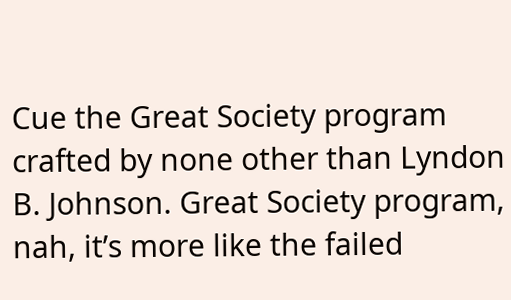Cue the Great Society program crafted by none other than Lyndon B. Johnson. Great Society program, nah, it’s more like the failed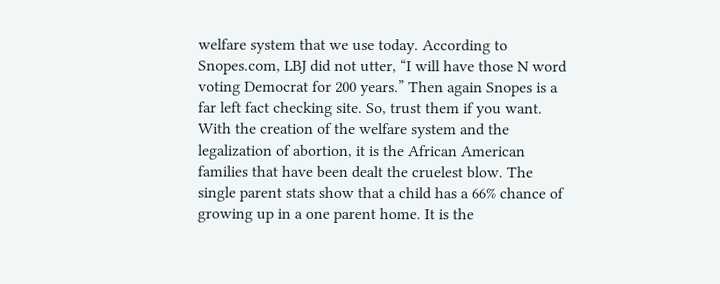welfare system that we use today. According to Snopes.com, LBJ did not utter, “I will have those N word voting Democrat for 200 years.” Then again Snopes is a far left fact checking site. So, trust them if you want. With the creation of the welfare system and the legalization of abortion, it is the African American families that have been dealt the cruelest blow. The single parent stats show that a child has a 66% chance of growing up in a one parent home. It is the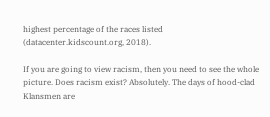highest percentage of the races listed (datacenter.kidscount.org, 2018).

If you are going to view racism, then you need to see the whole picture. Does racism exist? Absolutely. The days of hood-clad Klansmen are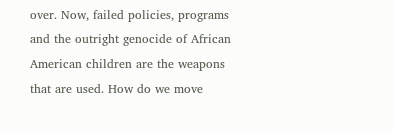over. Now, failed policies, programs and the outright genocide of African American children are the weapons that are used. How do we move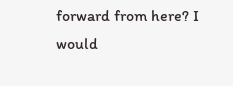forward from here? I would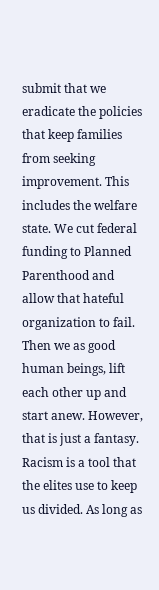submit that we eradicate the policies that keep families from seeking improvement. This includes the welfare state. We cut federal funding to Planned Parenthood and allow that hateful organization to fail. Then we as good human beings, lift each other up and start anew. However, that is just a fantasy. Racism is a tool that the elites use to keep us divided. As long as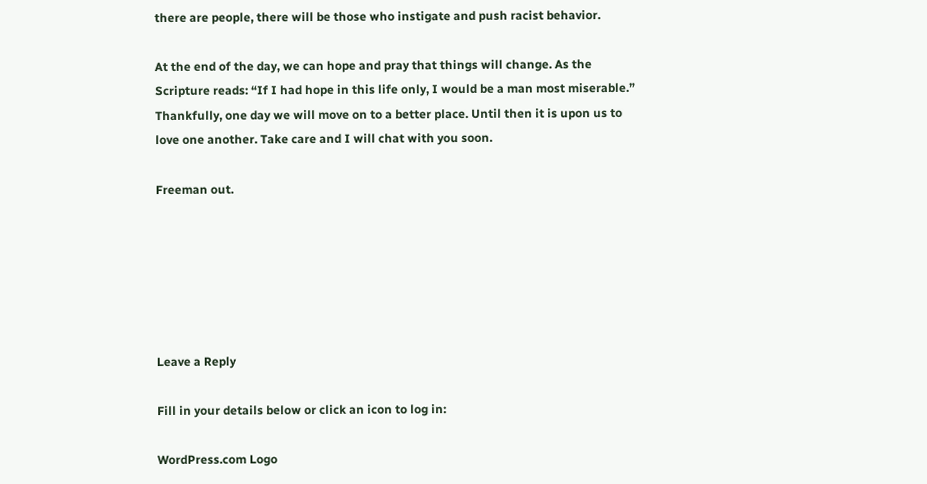there are people, there will be those who instigate and push racist behavior.

At the end of the day, we can hope and pray that things will change. As the Scripture reads: “If I had hope in this life only, I would be a man most miserable.” Thankfully, one day we will move on to a better place. Until then it is upon us to love one another. Take care and I will chat with you soon.

Freeman out.






Leave a Reply

Fill in your details below or click an icon to log in:

WordPress.com Logo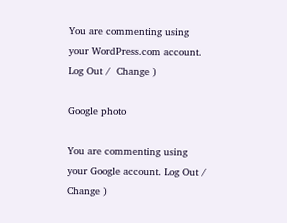You are commenting using your WordPress.com account. Log Out /  Change )

Google photo

You are commenting using your Google account. Log Out /  Change )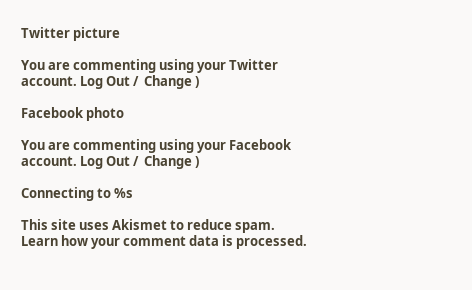Twitter picture

You are commenting using your Twitter account. Log Out /  Change )

Facebook photo

You are commenting using your Facebook account. Log Out /  Change )

Connecting to %s

This site uses Akismet to reduce spam. Learn how your comment data is processed.